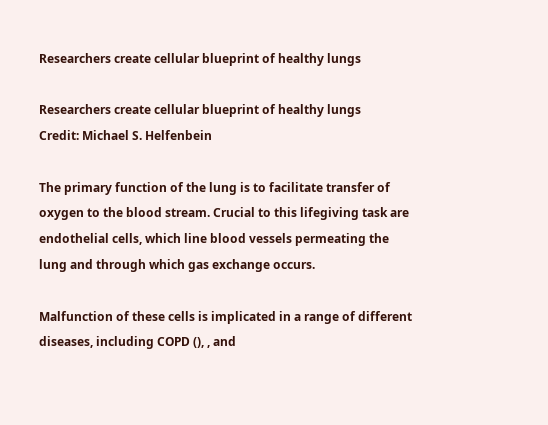Researchers create cellular blueprint of healthy lungs

Researchers create cellular blueprint of healthy lungs
Credit: Michael S. Helfenbein

The primary function of the lung is to facilitate transfer of oxygen to the blood stream. Crucial to this lifegiving task are endothelial cells, which line blood vessels permeating the lung and through which gas exchange occurs.

Malfunction of these cells is implicated in a range of different diseases, including COPD (), , and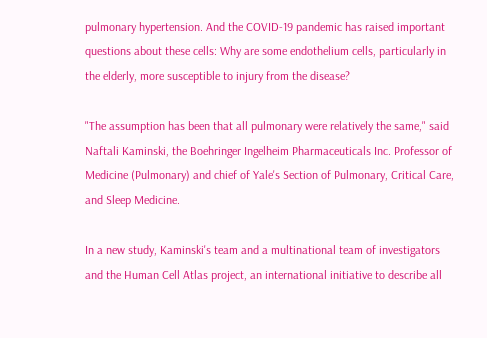pulmonary hypertension. And the COVID-19 pandemic has raised important questions about these cells: Why are some endothelium cells, particularly in the elderly, more susceptible to injury from the disease?

"The assumption has been that all pulmonary were relatively the same," said Naftali Kaminski, the Boehringer Ingelheim Pharmaceuticals Inc. Professor of Medicine (Pulmonary) and chief of Yale's Section of Pulmonary, Critical Care, and Sleep Medicine.

In a new study, Kaminski's team and a multinational team of investigators and the Human Cell Atlas project, an international initiative to describe all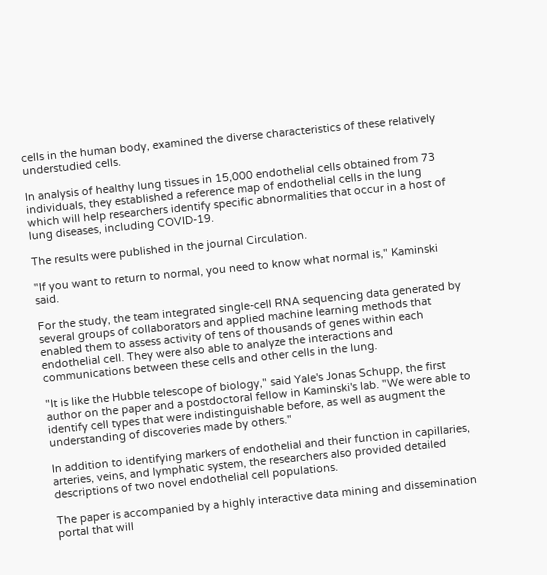cells in the human body, examined the diverse characteristics of these relatively understudied cells.

In analysis of healthy lung tissues in 15,000 endothelial cells obtained from 73 individuals, they established a reference map of endothelial cells in the lung which will help researchers identify specific abnormalities that occur in a host of lung diseases, including COVID-19.

The results were published in the journal Circulation.

"If you want to return to normal, you need to know what normal is," Kaminski said.

For the study, the team integrated single-cell RNA sequencing data generated by several groups of collaborators and applied machine learning methods that enabled them to assess activity of tens of thousands of genes within each endothelial cell. They were also able to analyze the interactions and communications between these cells and other cells in the lung.

"It is like the Hubble telescope of biology," said Yale's Jonas Schupp, the first author on the paper and a postdoctoral fellow in Kaminski's lab. "We were able to identify cell types that were indistinguishable before, as well as augment the understanding of discoveries made by others."

In addition to identifying markers of endothelial and their function in capillaries, arteries, veins, and lymphatic system, the researchers also provided detailed descriptions of two novel endothelial cell populations.

The paper is accompanied by a highly interactive data mining and dissemination portal that will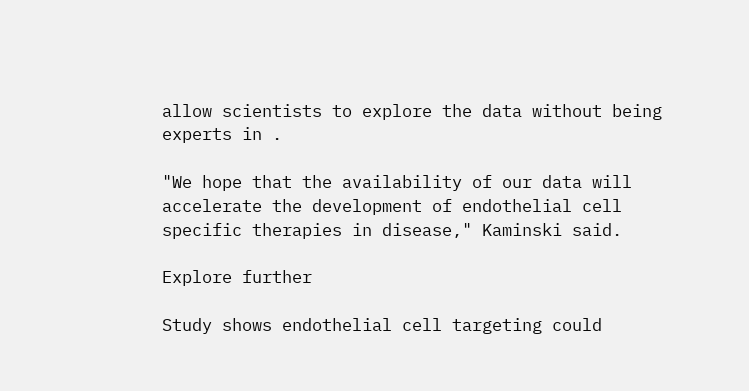allow scientists to explore the data without being experts in .

"We hope that the availability of our data will accelerate the development of endothelial cell specific therapies in disease," Kaminski said.

Explore further

Study shows endothelial cell targeting could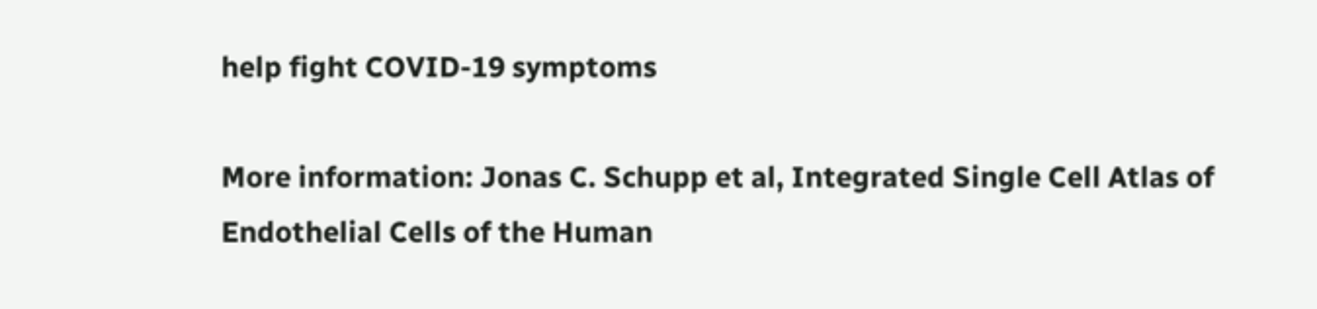help fight COVID-19 symptoms

More information: Jonas C. Schupp et al, Integrated Single Cell Atlas of Endothelial Cells of the Human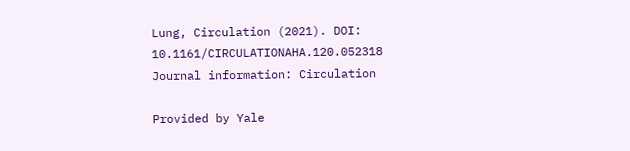Lung, Circulation (2021). DOI: 10.1161/CIRCULATIONAHA.120.052318
Journal information: Circulation

Provided by Yale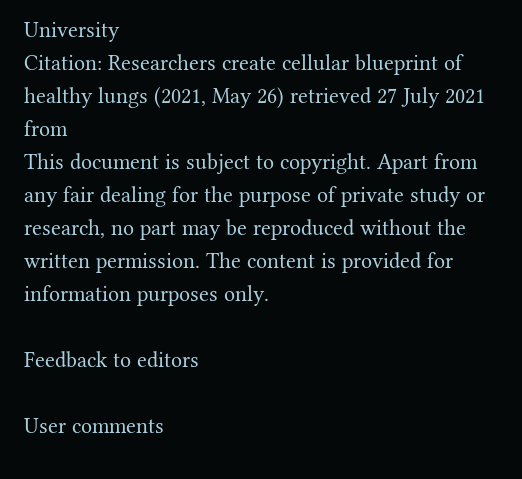University
Citation: Researchers create cellular blueprint of healthy lungs (2021, May 26) retrieved 27 July 2021 from
This document is subject to copyright. Apart from any fair dealing for the purpose of private study or research, no part may be reproduced without the written permission. The content is provided for information purposes only.

Feedback to editors

User comments